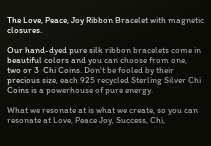The Love, Peace, Joy Ribbon Bracelet with magnetic closures.

Our hand-dyed pure silk ribbon bracelets come in beautiful colors and you can choose from one,  two or 3  Chi Coins. Don't be fooled by their precious size, each 925 recycled Sterling Silver Chi Coins is a powerhouse of pure energy.

What we resonate at is what we create, so you can resonate at Love, Peace Joy, Success, Chi,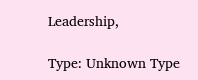Leadership,

Type: Unknown Type